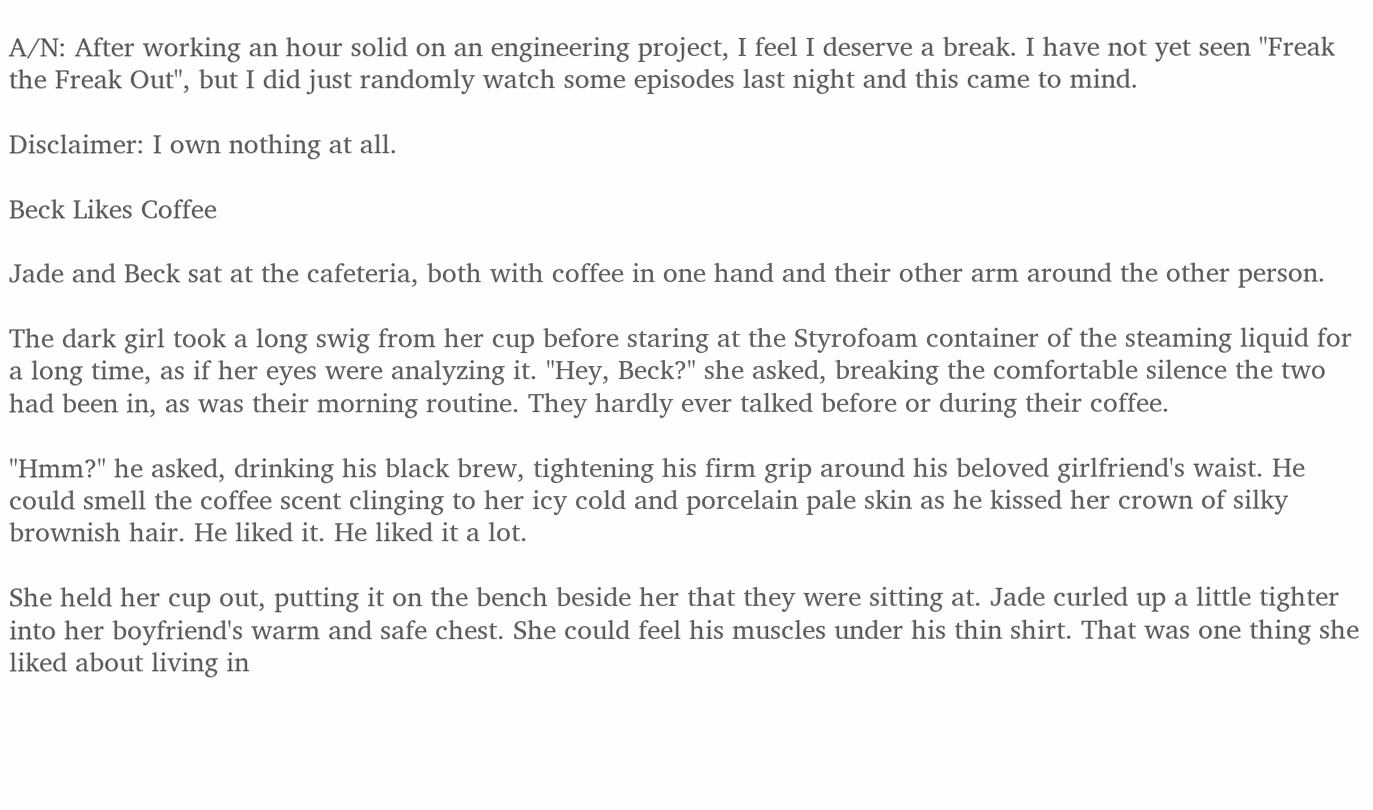A/N: After working an hour solid on an engineering project, I feel I deserve a break. I have not yet seen "Freak the Freak Out", but I did just randomly watch some episodes last night and this came to mind.

Disclaimer: I own nothing at all.

Beck Likes Coffee

Jade and Beck sat at the cafeteria, both with coffee in one hand and their other arm around the other person.

The dark girl took a long swig from her cup before staring at the Styrofoam container of the steaming liquid for a long time, as if her eyes were analyzing it. "Hey, Beck?" she asked, breaking the comfortable silence the two had been in, as was their morning routine. They hardly ever talked before or during their coffee.

"Hmm?" he asked, drinking his black brew, tightening his firm grip around his beloved girlfriend's waist. He could smell the coffee scent clinging to her icy cold and porcelain pale skin as he kissed her crown of silky brownish hair. He liked it. He liked it a lot.

She held her cup out, putting it on the bench beside her that they were sitting at. Jade curled up a little tighter into her boyfriend's warm and safe chest. She could feel his muscles under his thin shirt. That was one thing she liked about living in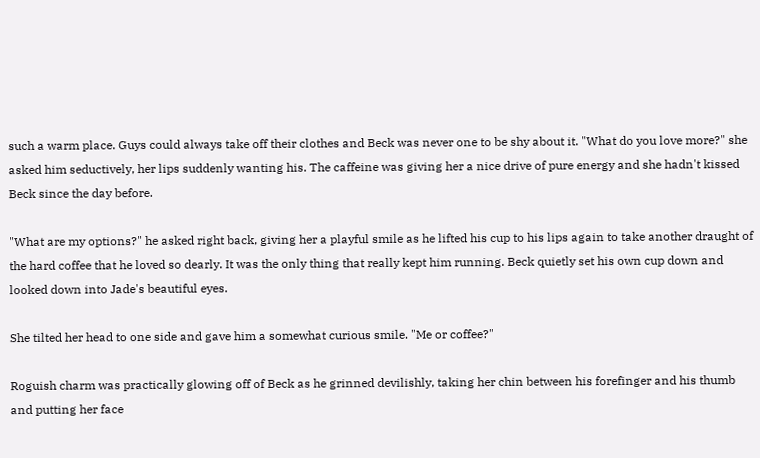such a warm place. Guys could always take off their clothes and Beck was never one to be shy about it. "What do you love more?" she asked him seductively, her lips suddenly wanting his. The caffeine was giving her a nice drive of pure energy and she hadn't kissed Beck since the day before.

"What are my options?" he asked right back, giving her a playful smile as he lifted his cup to his lips again to take another draught of the hard coffee that he loved so dearly. It was the only thing that really kept him running. Beck quietly set his own cup down and looked down into Jade's beautiful eyes.

She tilted her head to one side and gave him a somewhat curious smile. "Me or coffee?"

Roguish charm was practically glowing off of Beck as he grinned devilishly, taking her chin between his forefinger and his thumb and putting her face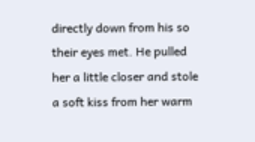directly down from his so their eyes met. He pulled her a little closer and stole a soft kiss from her warm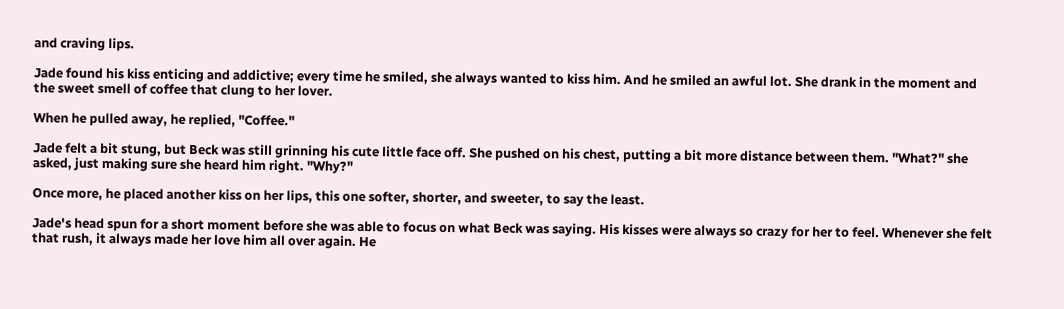and craving lips.

Jade found his kiss enticing and addictive; every time he smiled, she always wanted to kiss him. And he smiled an awful lot. She drank in the moment and the sweet smell of coffee that clung to her lover.

When he pulled away, he replied, "Coffee."

Jade felt a bit stung, but Beck was still grinning his cute little face off. She pushed on his chest, putting a bit more distance between them. "What?" she asked, just making sure she heard him right. "Why?"

Once more, he placed another kiss on her lips, this one softer, shorter, and sweeter, to say the least.

Jade's head spun for a short moment before she was able to focus on what Beck was saying. His kisses were always so crazy for her to feel. Whenever she felt that rush, it always made her love him all over again. He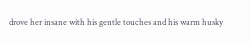drove her insane with his gentle touches and his warm husky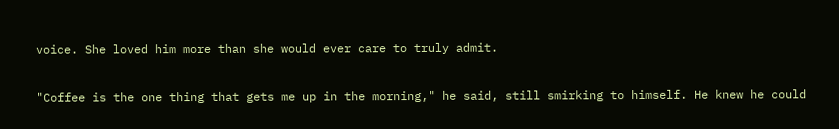voice. She loved him more than she would ever care to truly admit.

"Coffee is the one thing that gets me up in the morning," he said, still smirking to himself. He knew he could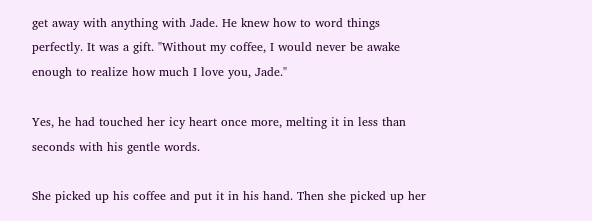get away with anything with Jade. He knew how to word things perfectly. It was a gift. "Without my coffee, I would never be awake enough to realize how much I love you, Jade."

Yes, he had touched her icy heart once more, melting it in less than seconds with his gentle words.

She picked up his coffee and put it in his hand. Then she picked up her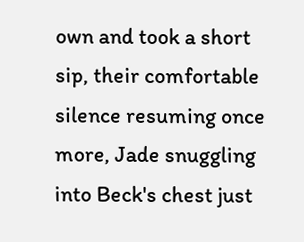own and took a short sip, their comfortable silence resuming once more, Jade snuggling into Beck's chest just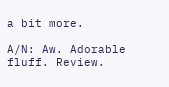a bit more.

A/N: Aw. Adorable fluff. Review.